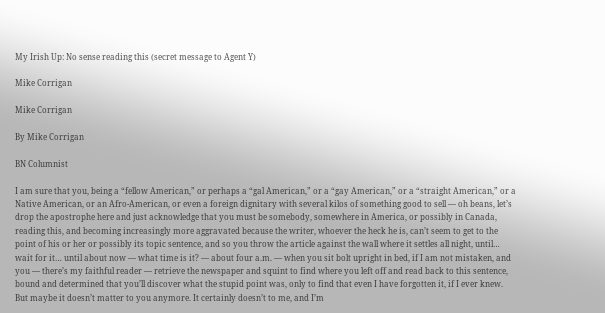My Irish Up: No sense reading this (secret message to Agent Y)

Mike Corrigan

Mike Corrigan

By Mike Corrigan

BN Columnist

I am sure that you, being a “fellow American,” or perhaps a “gal American,” or a “gay American,” or a “straight American,” or a Native American, or an Afro-American, or even a foreign dignitary with several kilos of something good to sell — oh beans, let’s drop the apostrophe here and just acknowledge that you must be somebody, somewhere in America, or possibly in Canada, reading this, and becoming increasingly more aggravated because the writer, whoever the heck he is, can’t seem to get to the point of his or her or possibly its topic sentence, and so you throw the article against the wall where it settles all night, until… wait for it… until about now — what time is it? — about four a.m. — when you sit bolt upright in bed, if I am not mistaken, and you — there’s my faithful reader — retrieve the newspaper and squint to find where you left off and read back to this sentence, bound and determined that you’ll discover what the stupid point was, only to find that even I have forgotten it, if I ever knew. But maybe it doesn’t matter to you anymore. It certainly doesn’t to me, and I’m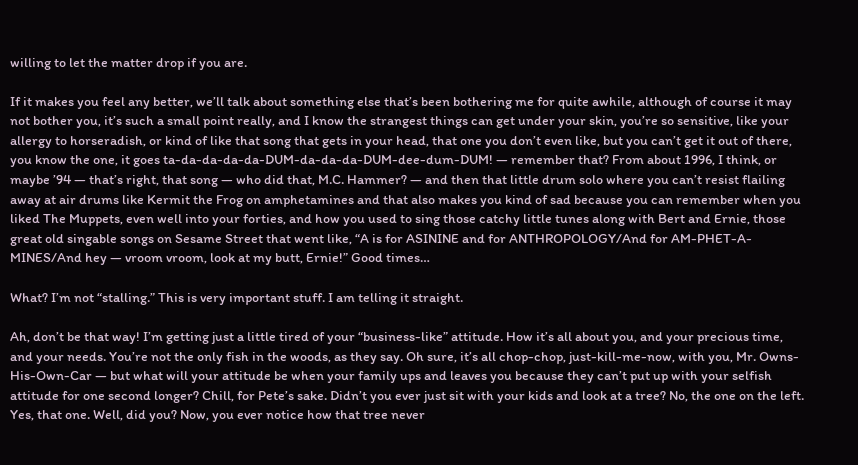willing to let the matter drop if you are.

If it makes you feel any better, we’ll talk about something else that’s been bothering me for quite awhile, although of course it may not bother you, it’s such a small point really, and I know the strangest things can get under your skin, you’re so sensitive, like your allergy to horseradish, or kind of like that song that gets in your head, that one you don’t even like, but you can’t get it out of there, you know the one, it goes ta-da-da-da-da-DUM-da-da-da-DUM-dee-dum-DUM! — remember that? From about 1996, I think, or maybe ’94 — that’s right, that song — who did that, M.C. Hammer? — and then that little drum solo where you can’t resist flailing away at air drums like Kermit the Frog on amphetamines and that also makes you kind of sad because you can remember when you liked The Muppets, even well into your forties, and how you used to sing those catchy little tunes along with Bert and Ernie, those great old singable songs on Sesame Street that went like, “A is for ASININE and for ANTHROPOLOGY/And for AM-PHET-A-MINES/And hey — vroom vroom, look at my butt, Ernie!” Good times…

What? I’m not “stalling.” This is very important stuff. I am telling it straight.

Ah, don’t be that way! I’m getting just a little tired of your “business-like” attitude. How it’s all about you, and your precious time, and your needs. You’re not the only fish in the woods, as they say. Oh sure, it’s all chop-chop, just-kill-me-now, with you, Mr. Owns-His-Own-Car — but what will your attitude be when your family ups and leaves you because they can’t put up with your selfish attitude for one second longer? Chill, for Pete’s sake. Didn’t you ever just sit with your kids and look at a tree? No, the one on the left. Yes, that one. Well, did you? Now, you ever notice how that tree never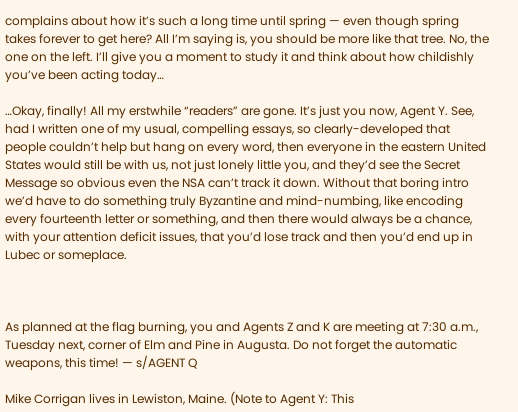complains about how it’s such a long time until spring — even though spring takes forever to get here? All I’m saying is, you should be more like that tree. No, the one on the left. I’ll give you a moment to study it and think about how childishly you’ve been acting today…

…Okay, finally! All my erstwhile “readers” are gone. It’s just you now, Agent Y. See, had I written one of my usual, compelling essays, so clearly-developed that people couldn’t help but hang on every word, then everyone in the eastern United States would still be with us, not just lonely little you, and they’d see the Secret Message so obvious even the NSA can’t track it down. Without that boring intro we’d have to do something truly Byzantine and mind-numbing, like encoding every fourteenth letter or something, and then there would always be a chance, with your attention deficit issues, that you’d lose track and then you’d end up in Lubec or someplace.



As planned at the flag burning, you and Agents Z and K are meeting at 7:30 a.m., Tuesday next, corner of Elm and Pine in Augusta. Do not forget the automatic weapons, this time! — s/AGENT Q

Mike Corrigan lives in Lewiston, Maine. (Note to Agent Y: This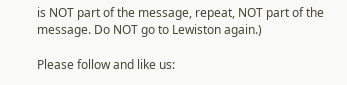is NOT part of the message, repeat, NOT part of the message. Do NOT go to Lewiston again.)

Please follow and like us: